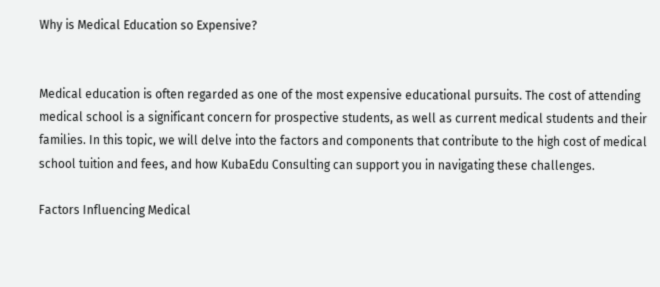Why is Medical Education so Expensive?


Medical education is often regarded as one of the most expensive educational pursuits. The cost of attending medical school is a significant concern for prospective students, as well as current medical students and their families. In this topic, we will delve into the factors and components that contribute to the high cost of medical school tuition and fees, and how KubaEdu Consulting can support you in navigating these challenges.

Factors Influencing Medical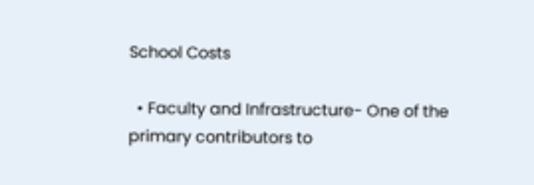School Costs

  • Faculty and Infrastructure- One of the primary contributors to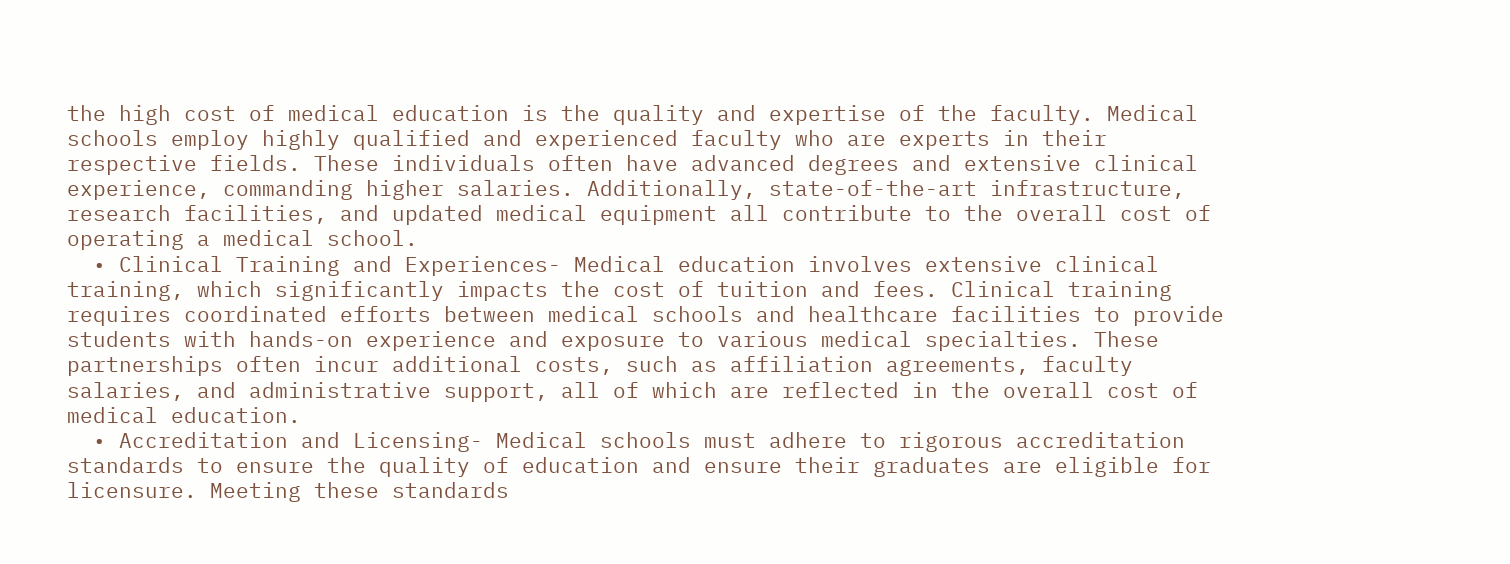the high cost of medical education is the quality and expertise of the faculty. Medical schools employ highly qualified and experienced faculty who are experts in their respective fields. These individuals often have advanced degrees and extensive clinical experience, commanding higher salaries. Additionally, state-of-the-art infrastructure, research facilities, and updated medical equipment all contribute to the overall cost of operating a medical school.
  • Clinical Training and Experiences- Medical education involves extensive clinical training, which significantly impacts the cost of tuition and fees. Clinical training requires coordinated efforts between medical schools and healthcare facilities to provide students with hands-on experience and exposure to various medical specialties. These partnerships often incur additional costs, such as affiliation agreements, faculty salaries, and administrative support, all of which are reflected in the overall cost of medical education.
  • Accreditation and Licensing- Medical schools must adhere to rigorous accreditation standards to ensure the quality of education and ensure their graduates are eligible for licensure. Meeting these standards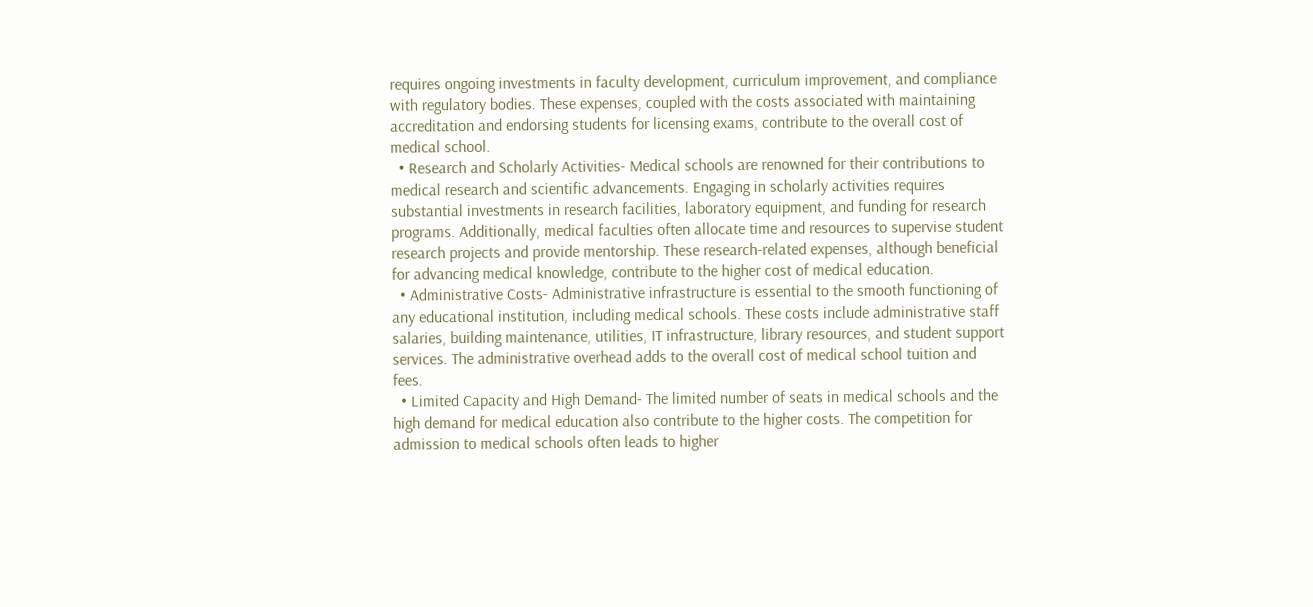requires ongoing investments in faculty development, curriculum improvement, and compliance with regulatory bodies. These expenses, coupled with the costs associated with maintaining accreditation and endorsing students for licensing exams, contribute to the overall cost of medical school.
  • Research and Scholarly Activities- Medical schools are renowned for their contributions to medical research and scientific advancements. Engaging in scholarly activities requires substantial investments in research facilities, laboratory equipment, and funding for research programs. Additionally, medical faculties often allocate time and resources to supervise student research projects and provide mentorship. These research-related expenses, although beneficial for advancing medical knowledge, contribute to the higher cost of medical education.
  • Administrative Costs- Administrative infrastructure is essential to the smooth functioning of any educational institution, including medical schools. These costs include administrative staff salaries, building maintenance, utilities, IT infrastructure, library resources, and student support services. The administrative overhead adds to the overall cost of medical school tuition and fees.
  • Limited Capacity and High Demand- The limited number of seats in medical schools and the high demand for medical education also contribute to the higher costs. The competition for admission to medical schools often leads to higher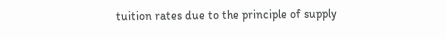tuition rates due to the principle of supply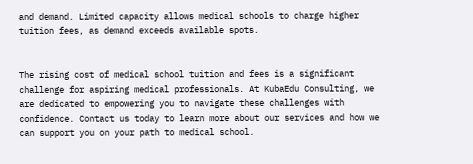and demand. Limited capacity allows medical schools to charge higher tuition fees, as demand exceeds available spots.


The rising cost of medical school tuition and fees is a significant challenge for aspiring medical professionals. At KubaEdu Consulting, we are dedicated to empowering you to navigate these challenges with confidence. Contact us today to learn more about our services and how we can support you on your path to medical school.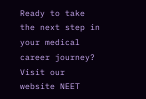Ready to take the next step in your medical career journey? Visit our website NEET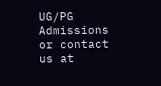UG/PG Admissions or contact us at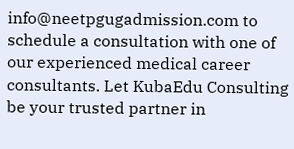info@neetpgugadmission.com to schedule a consultation with one of our experienced medical career consultants. Let KubaEdu Consulting be your trusted partner in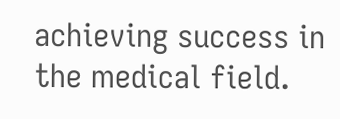achieving success in the medical field.